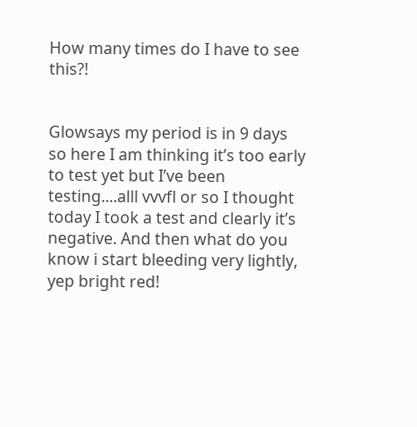How many times do I have to see this?!


Glowsays my period is in 9 days so here I am thinking it’s too early to test yet but I’ve been testing....alll vvvfl or so I thought today I took a test and clearly it’s negative. And then what do you know i start bleeding very lightly, yep bright red!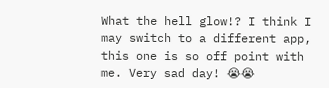What the hell glow!? I think I may switch to a different app, this one is so off point with me. Very sad day! 😭😭